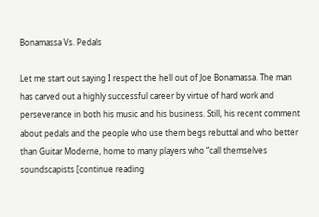Bonamassa Vs. Pedals

Let me start out saying I respect the hell out of Joe Bonamassa. The man has carved out a highly successful career by virtue of hard work and perseverance in both his music and his business. Still, his recent comment about pedals and the people who use them begs rebuttal and who better than Guitar Moderne, home to many players who “call themselves soundscapists [continue reading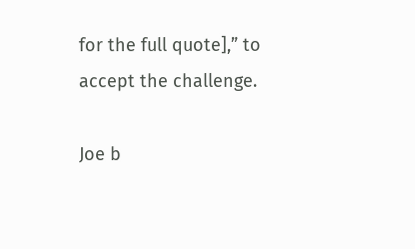for the full quote],” to accept the challenge.

Joe b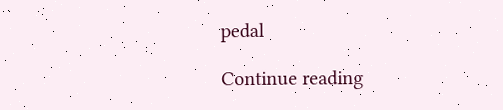pedal

Continue reading